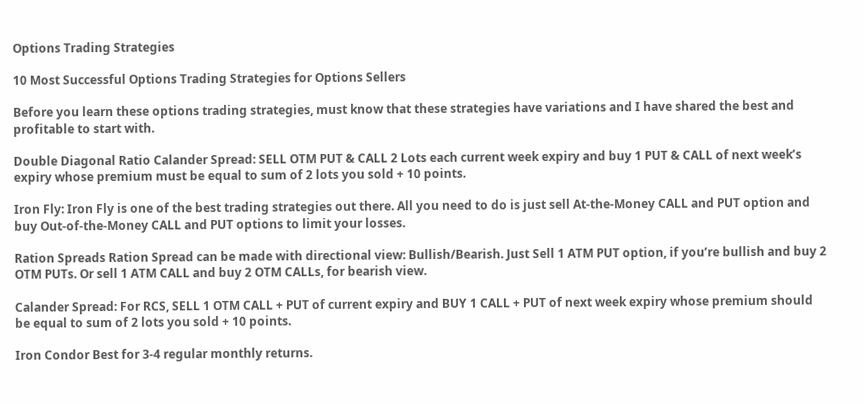Options Trading Strategies

10 Most Successful Options Trading Strategies for Options Sellers

Before you learn these options trading strategies, must know that these strategies have variations and I have shared the best and profitable to start with.

Double Diagonal Ratio Calander Spread: SELL OTM PUT & CALL 2 Lots each current week expiry and buy 1 PUT & CALL of next week’s expiry whose premium must be equal to sum of 2 lots you sold + 10 points.

Iron Fly: Iron Fly is one of the best trading strategies out there. All you need to do is just sell At-the-Money CALL and PUT option and buy Out-of-the-Money CALL and PUT options to limit your losses.

Ration Spreads Ration Spread can be made with directional view: Bullish/Bearish. Just Sell 1 ATM PUT option, if you’re bullish and buy 2 OTM PUTs. Or sell 1 ATM CALL and buy 2 OTM CALLs, for bearish view.

Calander Spread: For RCS, SELL 1 OTM CALL + PUT of current expiry and BUY 1 CALL + PUT of next week expiry whose premium should be equal to sum of 2 lots you sold + 10 points.

Iron Condor Best for 3-4 regular monthly returns.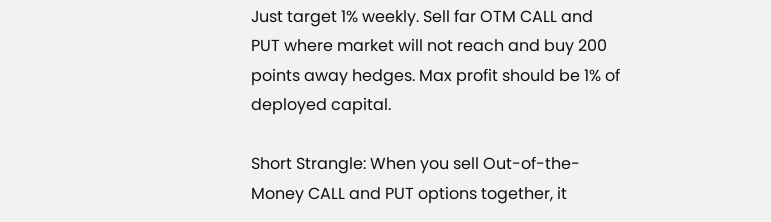Just target 1% weekly. Sell far OTM CALL and PUT where market will not reach and buy 200 points away hedges. Max profit should be 1% of deployed capital.

Short Strangle: When you sell Out-of-the-Money CALL and PUT options together, it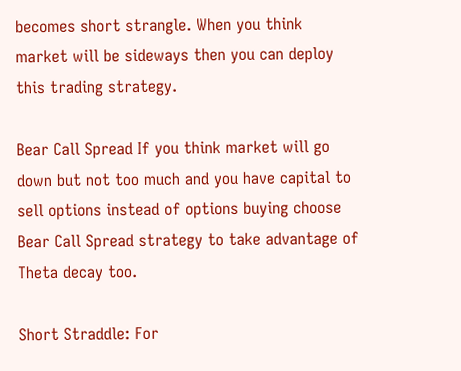becomes short strangle. When you think market will be sideways then you can deploy this trading strategy.

Bear Call Spread If you think market will go down but not too much and you have capital to sell options instead of options buying choose Bear Call Spread strategy to take advantage of Theta decay too.

Short Straddle: For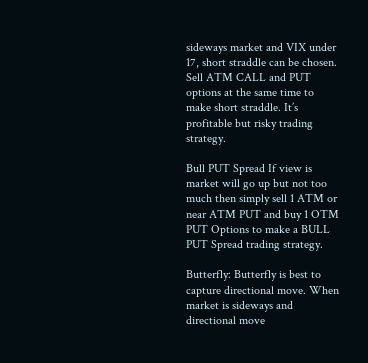sideways market and VIX under 17, short straddle can be chosen. Sell ATM CALL and PUT options at the same time to make short straddle. It’s profitable but risky trading strategy.

Bull PUT Spread If view is market will go up but not too much then simply sell 1 ATM or near ATM PUT and buy 1 OTM PUT Options to make a BULL PUT Spread trading strategy.

Butterfly: Butterfly is best to capture directional move. When market is sideways and directional move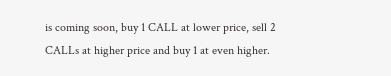is coming soon, buy 1 CALL at lower price, sell 2 CALLs at higher price and buy 1 at even higher.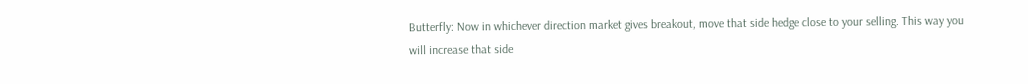Butterfly: Now in whichever direction market gives breakout, move that side hedge close to your selling. This way you will increase that side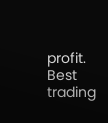profit. Best trading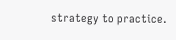strategy to practice.